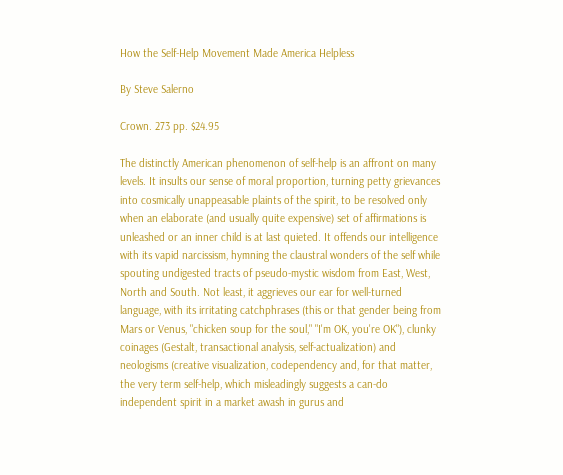How the Self-Help Movement Made America Helpless

By Steve Salerno

Crown. 273 pp. $24.95

The distinctly American phenomenon of self-help is an affront on many levels. It insults our sense of moral proportion, turning petty grievances into cosmically unappeasable plaints of the spirit, to be resolved only when an elaborate (and usually quite expensive) set of affirmations is unleashed or an inner child is at last quieted. It offends our intelligence with its vapid narcissism, hymning the claustral wonders of the self while spouting undigested tracts of pseudo-mystic wisdom from East, West, North and South. Not least, it aggrieves our ear for well-turned language, with its irritating catchphrases (this or that gender being from Mars or Venus, "chicken soup for the soul," "I'm OK, you're OK"), clunky coinages (Gestalt, transactional analysis, self-actualization) and neologisms (creative visualization, codependency and, for that matter, the very term self-help, which misleadingly suggests a can-do independent spirit in a market awash in gurus and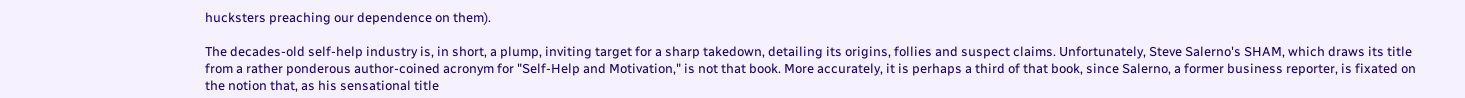hucksters preaching our dependence on them).

The decades-old self-help industry is, in short, a plump, inviting target for a sharp takedown, detailing its origins, follies and suspect claims. Unfortunately, Steve Salerno's SHAM, which draws its title from a rather ponderous author-coined acronym for "Self-Help and Motivation," is not that book. More accurately, it is perhaps a third of that book, since Salerno, a former business reporter, is fixated on the notion that, as his sensational title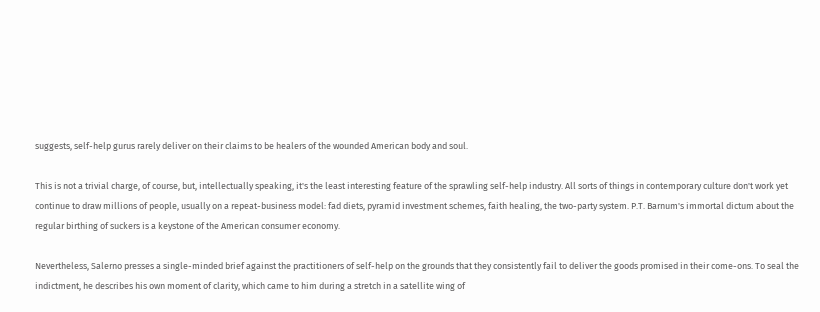suggests, self-help gurus rarely deliver on their claims to be healers of the wounded American body and soul.

This is not a trivial charge, of course, but, intellectually speaking, it's the least interesting feature of the sprawling self-help industry. All sorts of things in contemporary culture don't work yet continue to draw millions of people, usually on a repeat-business model: fad diets, pyramid investment schemes, faith healing, the two-party system. P.T. Barnum's immortal dictum about the regular birthing of suckers is a keystone of the American consumer economy.

Nevertheless, Salerno presses a single-minded brief against the practitioners of self-help on the grounds that they consistently fail to deliver the goods promised in their come-ons. To seal the indictment, he describes his own moment of clarity, which came to him during a stretch in a satellite wing of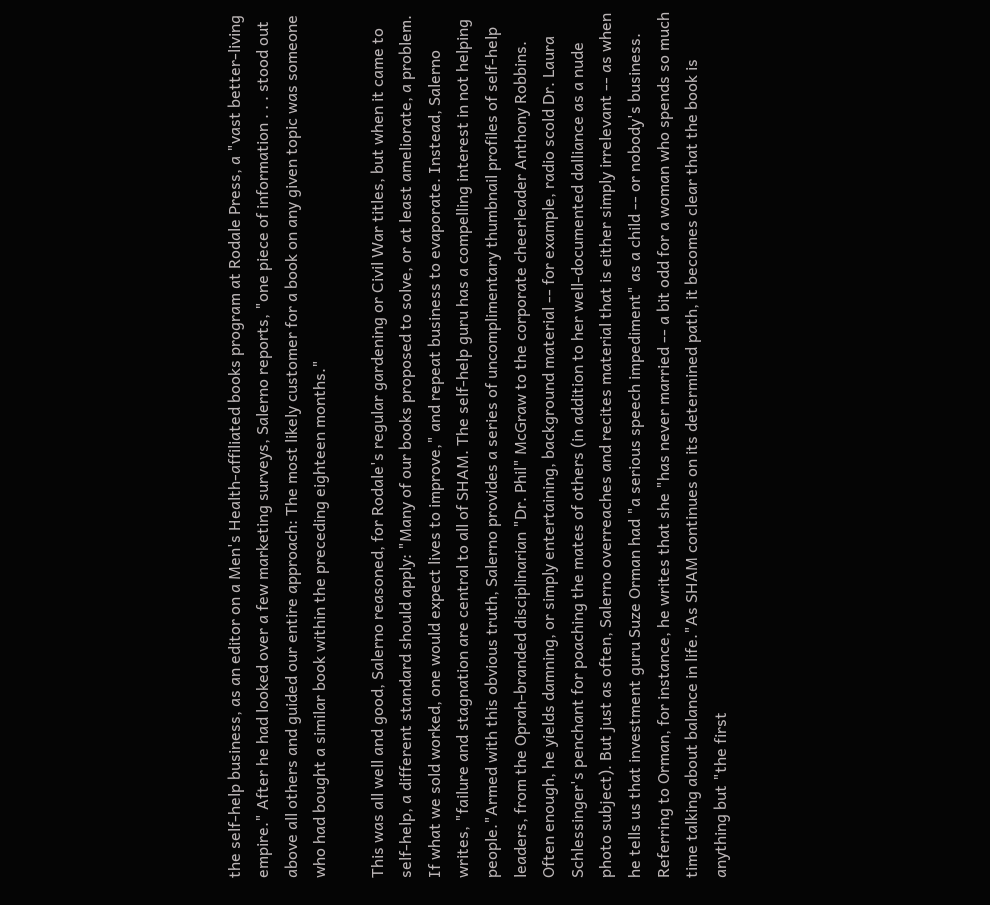the self-help business, as an editor on a Men's Health-affiliated books program at Rodale Press, a "vast better-living empire." After he had looked over a few marketing surveys, Salerno reports, "one piece of information . . . stood out above all others and guided our entire approach: The most likely customer for a book on any given topic was someone who had bought a similar book within the preceding eighteen months."

This was all well and good, Salerno reasoned, for Rodale's regular gardening or Civil War titles, but when it came to self-help, a different standard should apply: "Many of our books proposed to solve, or at least ameliorate, a problem. If what we sold worked, one would expect lives to improve," and repeat business to evaporate. Instead, Salerno writes, "failure and stagnation are central to all of SHAM. The self-help guru has a compelling interest in not helping people."Armed with this obvious truth, Salerno provides a series of uncomplimentary thumbnail profiles of self-help leaders, from the Oprah-branded disciplinarian "Dr. Phil" McGraw to the corporate cheerleader Anthony Robbins. Often enough, he yields damning, or simply entertaining, background material -- for example, radio scold Dr. Laura Schlessinger's penchant for poaching the mates of others (in addition to her well-documented dalliance as a nude photo subject). But just as often, Salerno overreaches and recites material that is either simply irrelevant -- as when he tells us that investment guru Suze Orman had "a serious speech impediment" as a child -- or nobody's business. Referring to Orman, for instance, he writes that she "has never married -- a bit odd for a woman who spends so much time talking about balance in life."As SHAM continues on its determined path, it becomes clear that the book is anything but "the first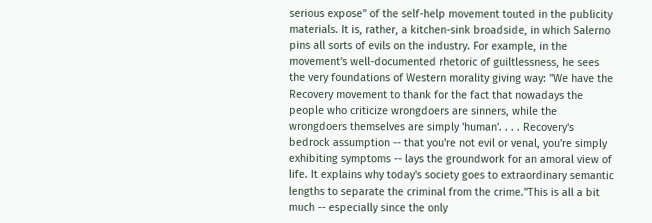serious expose" of the self-help movement touted in the publicity materials. It is, rather, a kitchen-sink broadside, in which Salerno pins all sorts of evils on the industry. For example, in the movement's well-documented rhetoric of guiltlessness, he sees the very foundations of Western morality giving way: "We have the Recovery movement to thank for the fact that nowadays the people who criticize wrongdoers are sinners, while the wrongdoers themselves are simply 'human'. . . . Recovery's bedrock assumption -- that you're not evil or venal, you're simply exhibiting symptoms -- lays the groundwork for an amoral view of life. It explains why today's society goes to extraordinary semantic lengths to separate the criminal from the crime."This is all a bit much -- especially since the only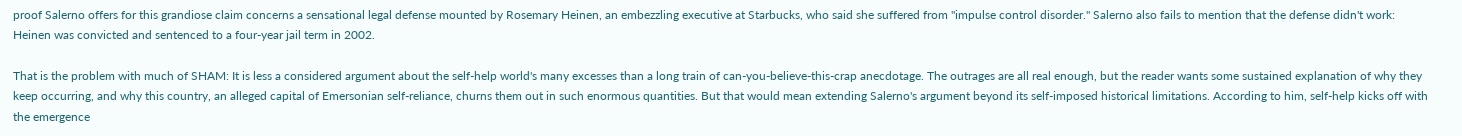proof Salerno offers for this grandiose claim concerns a sensational legal defense mounted by Rosemary Heinen, an embezzling executive at Starbucks, who said she suffered from "impulse control disorder." Salerno also fails to mention that the defense didn't work: Heinen was convicted and sentenced to a four-year jail term in 2002.

That is the problem with much of SHAM: It is less a considered argument about the self-help world's many excesses than a long train of can-you-believe-this-crap anecdotage. The outrages are all real enough, but the reader wants some sustained explanation of why they keep occurring, and why this country, an alleged capital of Emersonian self-reliance, churns them out in such enormous quantities. But that would mean extending Salerno's argument beyond its self-imposed historical limitations. According to him, self-help kicks off with the emergence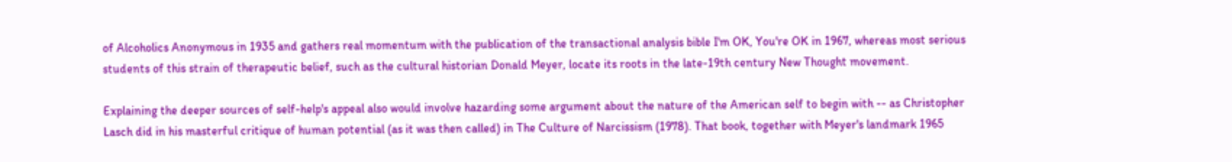of Alcoholics Anonymous in 1935 and gathers real momentum with the publication of the transactional analysis bible I'm OK, You're OK in 1967, whereas most serious students of this strain of therapeutic belief, such as the cultural historian Donald Meyer, locate its roots in the late-19th century New Thought movement.

Explaining the deeper sources of self-help's appeal also would involve hazarding some argument about the nature of the American self to begin with -- as Christopher Lasch did in his masterful critique of human potential (as it was then called) in The Culture of Narcissism (1978). That book, together with Meyer's landmark 1965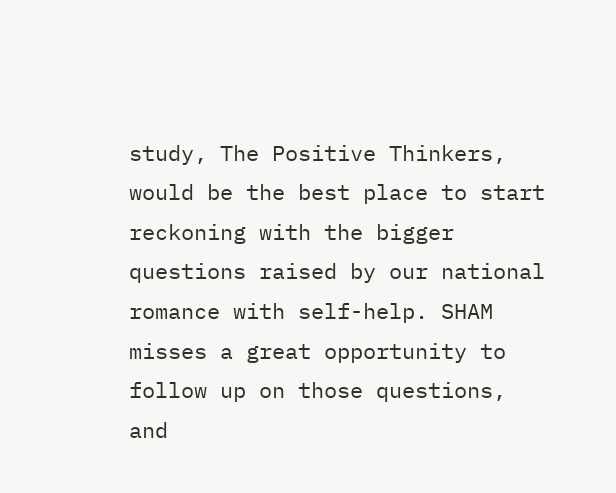study, The Positive Thinkers, would be the best place to start reckoning with the bigger questions raised by our national romance with self-help. SHAM misses a great opportunity to follow up on those questions, and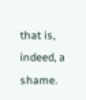that is, indeed, a shame.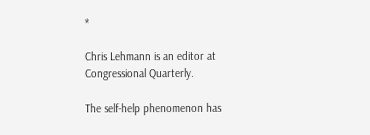*

Chris Lehmann is an editor at Congressional Quarterly.

The self-help phenomenon has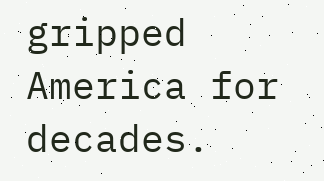gripped America for decades.